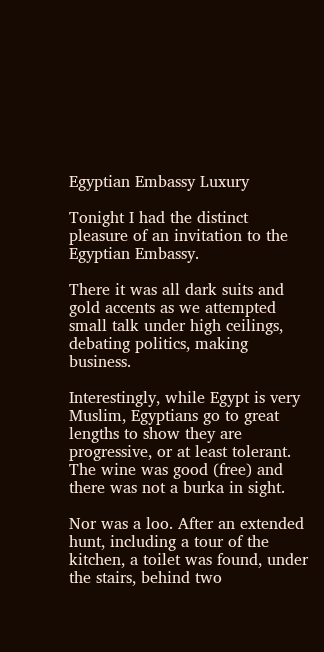Egyptian Embassy Luxury

Tonight I had the distinct pleasure of an invitation to the Egyptian Embassy.

There it was all dark suits and gold accents as we attempted small talk under high ceilings, debating politics, making business.

Interestingly, while Egypt is very Muslim, Egyptians go to great lengths to show they are progressive, or at least tolerant. The wine was good (free) and there was not a burka in sight.

Nor was a loo. After an extended hunt, including a tour of the kitchen, a toilet was found, under the stairs, behind two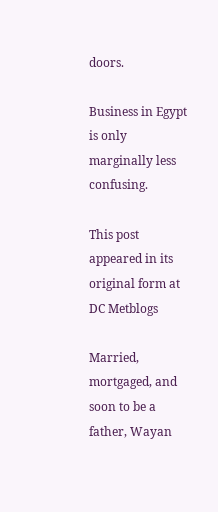doors.

Business in Egypt is only marginally less confusing.

This post appeared in its original form at DC Metblogs

Married, mortgaged, and soon to be a father, Wayan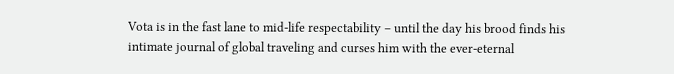Vota is in the fast lane to mid-life respectability – until the day his brood finds his intimate journal of global traveling and curses him with the ever-eternal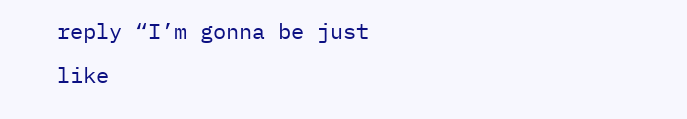reply “I’m gonna be just like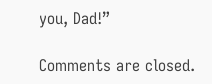you, Dad!”

Comments are closed.